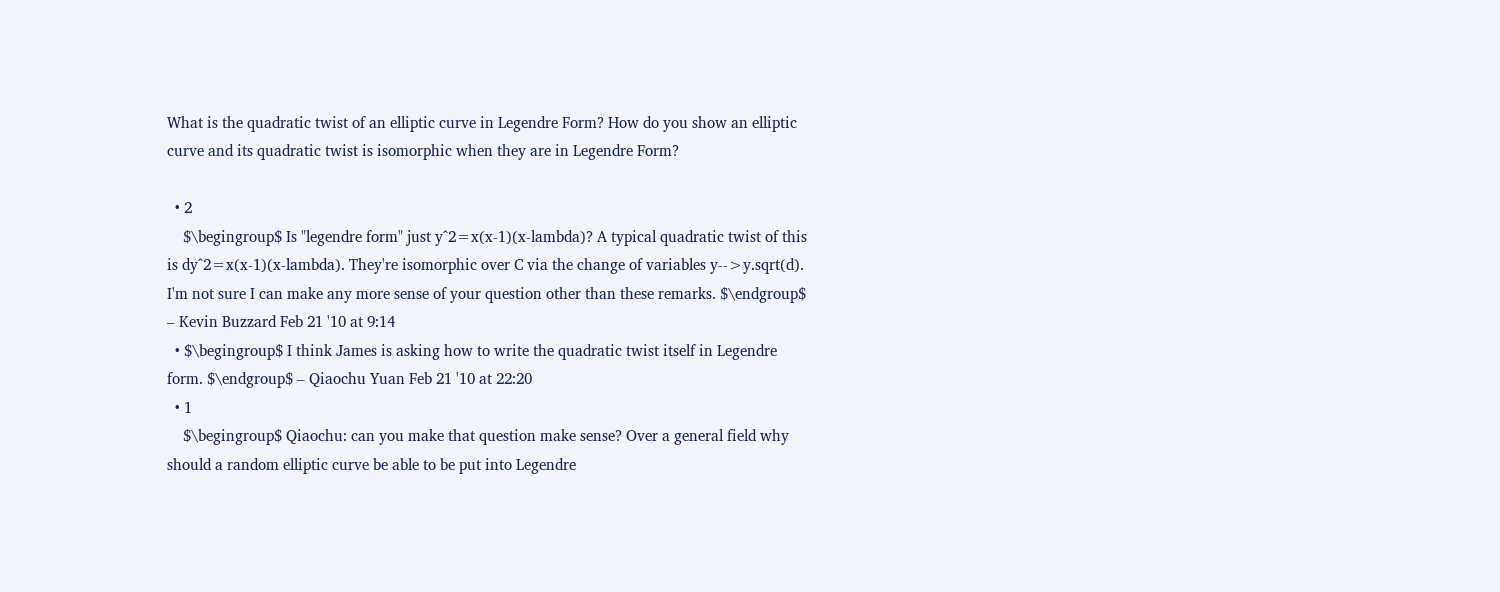What is the quadratic twist of an elliptic curve in Legendre Form? How do you show an elliptic curve and its quadratic twist is isomorphic when they are in Legendre Form?

  • 2
    $\begingroup$ Is "legendre form" just y^2=x(x-1)(x-lambda)? A typical quadratic twist of this is dy^2=x(x-1)(x-lambda). They're isomorphic over C via the change of variables y-->y.sqrt(d). I'm not sure I can make any more sense of your question other than these remarks. $\endgroup$ – Kevin Buzzard Feb 21 '10 at 9:14
  • $\begingroup$ I think James is asking how to write the quadratic twist itself in Legendre form. $\endgroup$ – Qiaochu Yuan Feb 21 '10 at 22:20
  • 1
    $\begingroup$ Qiaochu: can you make that question make sense? Over a general field why should a random elliptic curve be able to be put into Legendre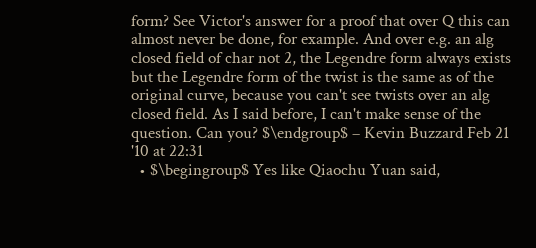form? See Victor's answer for a proof that over Q this can almost never be done, for example. And over e.g. an alg closed field of char not 2, the Legendre form always exists but the Legendre form of the twist is the same as of the original curve, because you can't see twists over an alg closed field. As I said before, I can't make sense of the question. Can you? $\endgroup$ – Kevin Buzzard Feb 21 '10 at 22:31
  • $\begingroup$ Yes like Qiaochu Yuan said,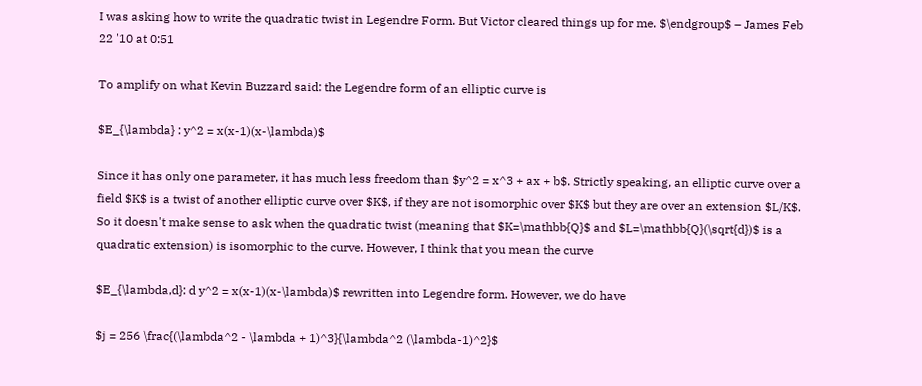I was asking how to write the quadratic twist in Legendre Form. But Victor cleared things up for me. $\endgroup$ – James Feb 22 '10 at 0:51

To amplify on what Kevin Buzzard said: the Legendre form of an elliptic curve is

$E_{\lambda} : y^2 = x(x-1)(x-\lambda)$

Since it has only one parameter, it has much less freedom than $y^2 = x^3 + ax + b$. Strictly speaking, an elliptic curve over a field $K$ is a twist of another elliptic curve over $K$, if they are not isomorphic over $K$ but they are over an extension $L/K$. So it doesn't make sense to ask when the quadratic twist (meaning that $K=\mathbb{Q}$ and $L=\mathbb{Q}(\sqrt{d})$ is a quadratic extension) is isomorphic to the curve. However, I think that you mean the curve

$E_{\lambda,d}: d y^2 = x(x-1)(x-\lambda)$ rewritten into Legendre form. However, we do have

$j = 256 \frac{(\lambda^2 - \lambda + 1)^3}{\lambda^2 (\lambda-1)^2}$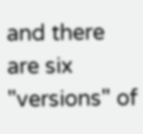and there are six "versions" of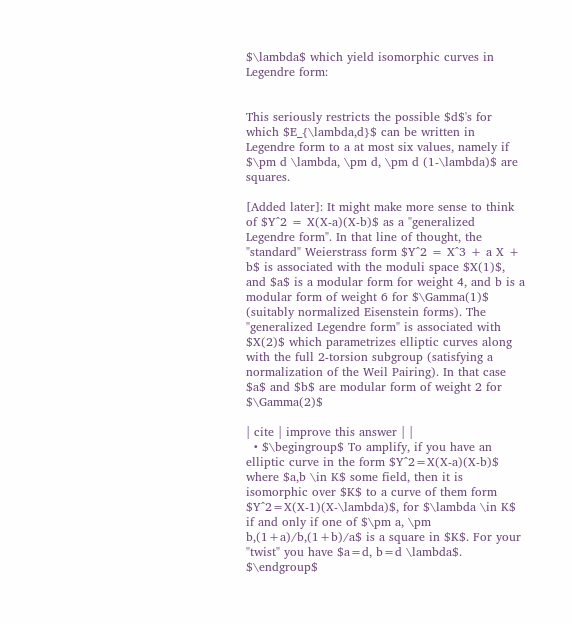$\lambda$ which yield isomorphic curves in Legendre form:


This seriously restricts the possible $d$'s for which $E_{\lambda,d}$ can be written in Legendre form to a at most six values, namely if $\pm d \lambda, \pm d, \pm d (1-\lambda)$ are squares.

[Added later]: It might make more sense to think of $Y^2 = X(X-a)(X-b)$ as a "generalized Legendre form". In that line of thought, the "standard" Weierstrass form $Y^2 = X^3 + a X + b$ is associated with the moduli space $X(1)$, and $a$ is a modular form for weight 4, and b is a modular form of weight 6 for $\Gamma(1)$ (suitably normalized Eisenstein forms). The "generalized Legendre form" is associated with $X(2)$ which parametrizes elliptic curves along with the full 2-torsion subgroup (satisfying a normalization of the Weil Pairing). In that case $a$ and $b$ are modular form of weight 2 for $\Gamma(2)$

| cite | improve this answer | |
  • $\begingroup$ To amplify, if you have an elliptic curve in the form $Y^2=X(X-a)(X-b)$ where $a,b \in K$ some field, then it is isomorphic over $K$ to a curve of them form $Y^2=X(X-1)(X-\lambda)$, for $\lambda \in K$ if and only if one of $\pm a, \pm b,(1+a)/b,(1+b)/a$ is a square in $K$. For your "twist" you have $a=d, b=d \lambda$. $\endgroup$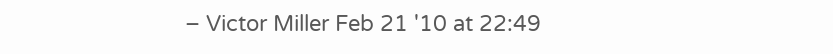– Victor Miller Feb 21 '10 at 22:49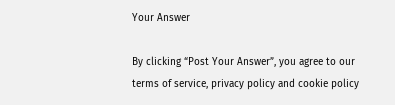Your Answer

By clicking “Post Your Answer”, you agree to our terms of service, privacy policy and cookie policy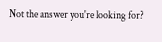Not the answer you're looking for?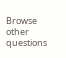Browse other questions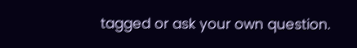tagged or ask your own question.